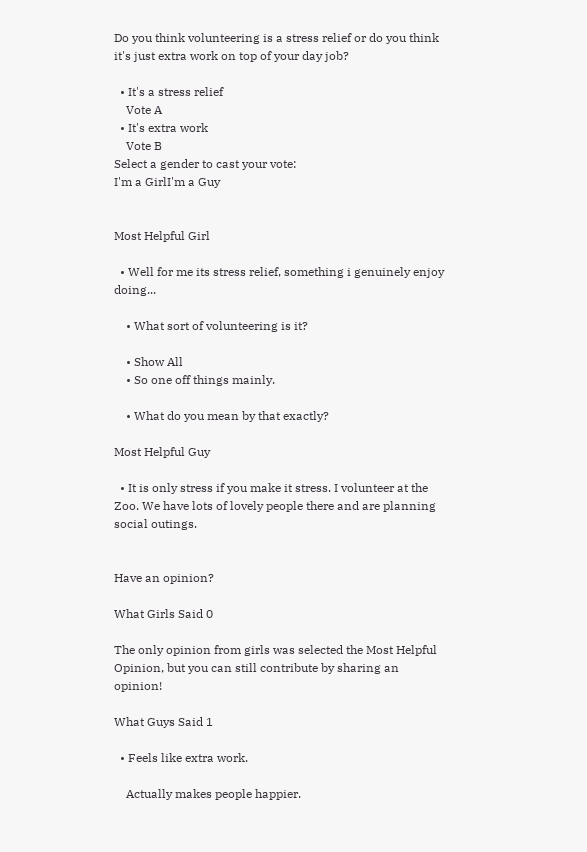Do you think volunteering is a stress relief or do you think it's just extra work on top of your day job?

  • It's a stress relief
    Vote A
  • It's extra work
    Vote B
Select a gender to cast your vote:
I'm a GirlI'm a Guy


Most Helpful Girl

  • Well for me its stress relief, something i genuinely enjoy doing...

    • What sort of volunteering is it?

    • Show All
    • So one off things mainly.

    • What do you mean by that exactly?

Most Helpful Guy

  • It is only stress if you make it stress. I volunteer at the Zoo. We have lots of lovely people there and are planning social outings.


Have an opinion?

What Girls Said 0

The only opinion from girls was selected the Most Helpful Opinion, but you can still contribute by sharing an opinion!

What Guys Said 1

  • Feels like extra work.

    Actually makes people happier.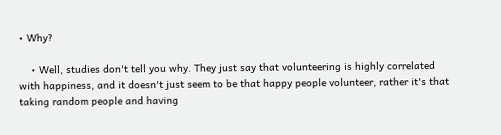• Why?

    • Well, studies don't tell you why. They just say that volunteering is highly correlated with happiness, and it doesn't just seem to be that happy people volunteer, rather it's that taking random people and having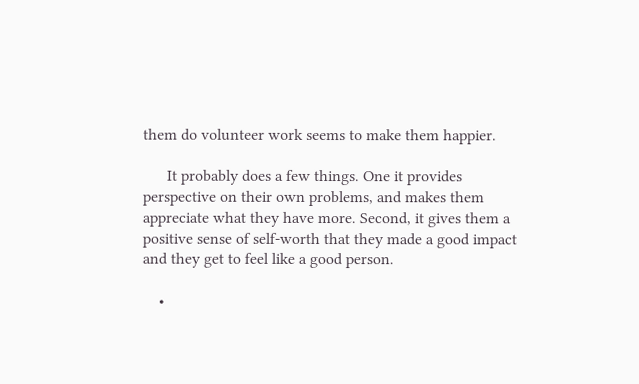them do volunteer work seems to make them happier.

      It probably does a few things. One it provides perspective on their own problems, and makes them appreciate what they have more. Second, it gives them a positive sense of self-worth that they made a good impact and they get to feel like a good person.

    •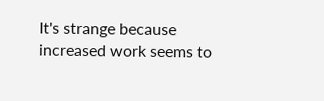It's strange because increased work seems to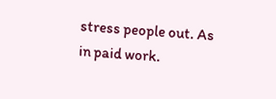stress people out. As in paid work.